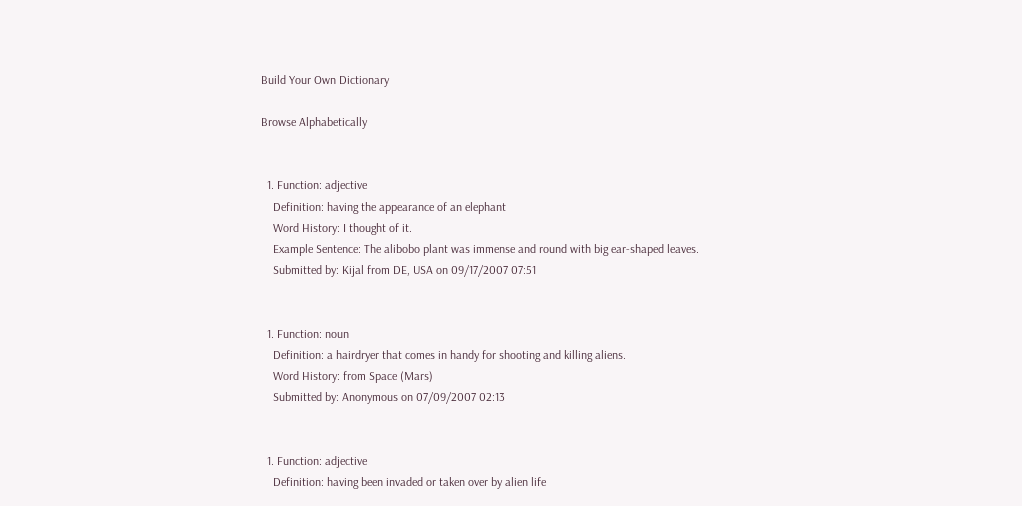Build Your Own Dictionary

Browse Alphabetically


  1. Function: adjective
    Definition: having the appearance of an elephant
    Word History: I thought of it.
    Example Sentence: The alibobo plant was immense and round with big ear-shaped leaves.
    Submitted by: Kijal from DE, USA on 09/17/2007 07:51


  1. Function: noun
    Definition: a hairdryer that comes in handy for shooting and killing aliens.
    Word History: from Space (Mars)
    Submitted by: Anonymous on 07/09/2007 02:13


  1. Function: adjective
    Definition: having been invaded or taken over by alien life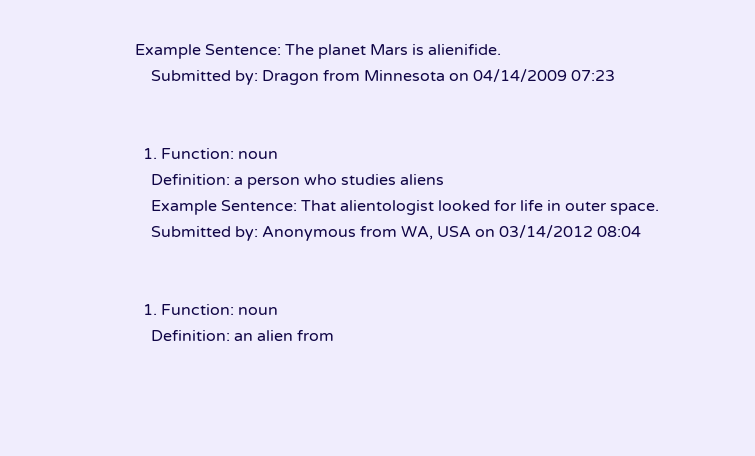Example Sentence: The planet Mars is alienifide.
    Submitted by: Dragon from Minnesota on 04/14/2009 07:23


  1. Function: noun
    Definition: a person who studies aliens
    Example Sentence: That alientologist looked for life in outer space.
    Submitted by: Anonymous from WA, USA on 03/14/2012 08:04


  1. Function: noun
    Definition: an alien from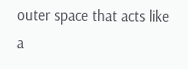outer space that acts like a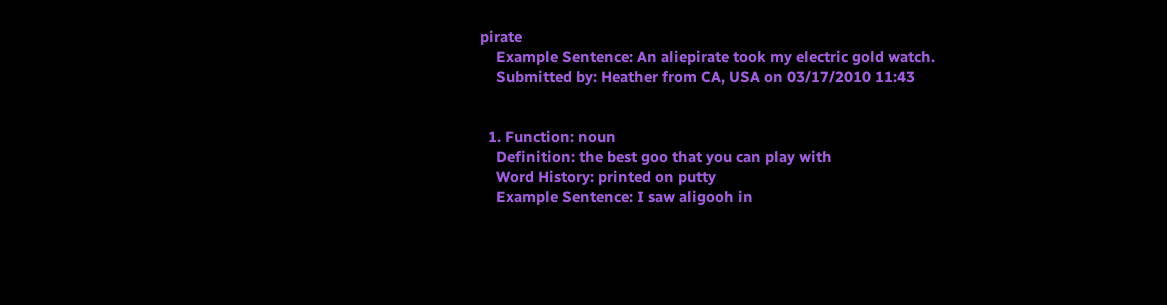pirate
    Example Sentence: An aliepirate took my electric gold watch.
    Submitted by: Heather from CA, USA on 03/17/2010 11:43


  1. Function: noun
    Definition: the best goo that you can play with
    Word History: printed on putty
    Example Sentence: I saw aligooh in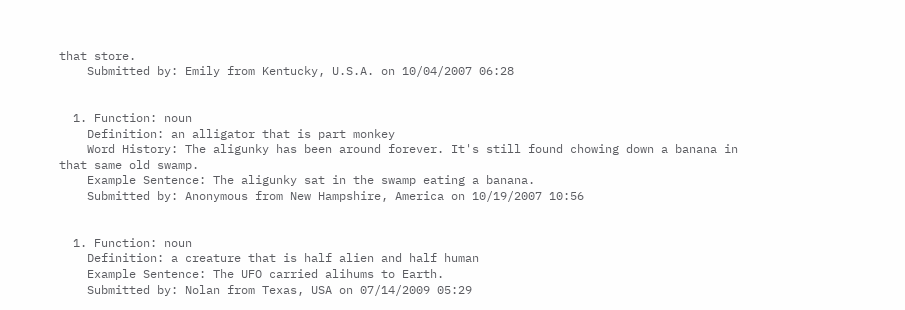that store.
    Submitted by: Emily from Kentucky, U.S.A. on 10/04/2007 06:28


  1. Function: noun
    Definition: an alligator that is part monkey
    Word History: The aligunky has been around forever. It's still found chowing down a banana in that same old swamp.
    Example Sentence: The aligunky sat in the swamp eating a banana.
    Submitted by: Anonymous from New Hampshire, America on 10/19/2007 10:56


  1. Function: noun
    Definition: a creature that is half alien and half human
    Example Sentence: The UFO carried alihums to Earth.
    Submitted by: Nolan from Texas, USA on 07/14/2009 05:29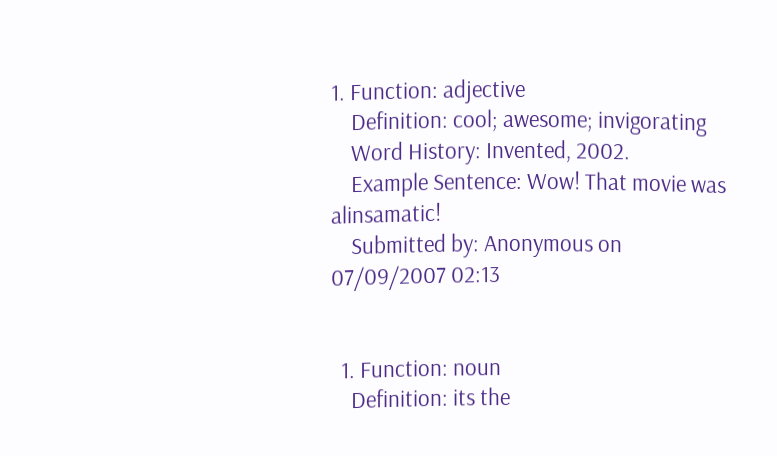1. Function: adjective
    Definition: cool; awesome; invigorating
    Word History: Invented, 2002.
    Example Sentence: Wow! That movie was alinsamatic!
    Submitted by: Anonymous on 07/09/2007 02:13


  1. Function: noun
    Definition: its the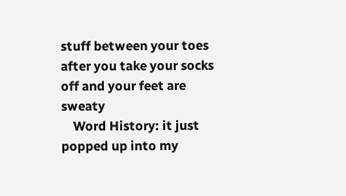stuff between your toes after you take your socks off and your feet are sweaty
    Word History: it just popped up into my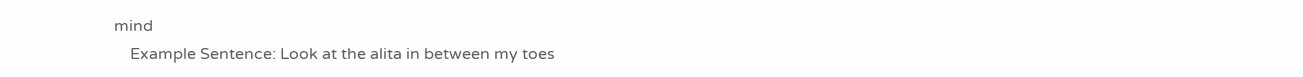mind
    Example Sentence: Look at the alita in between my toes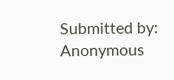Submitted by: Anonymous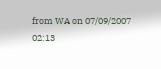from WA on 07/09/2007 02:13